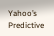Yahoo’s Predictive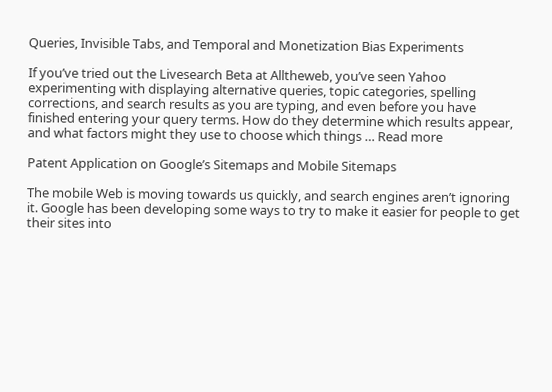Queries, Invisible Tabs, and Temporal and Monetization Bias Experiments

If you’ve tried out the Livesearch Beta at Alltheweb, you’ve seen Yahoo experimenting with displaying alternative queries, topic categories, spelling corrections, and search results as you are typing, and even before you have finished entering your query terms. How do they determine which results appear, and what factors might they use to choose which things … Read more

Patent Application on Google’s Sitemaps and Mobile Sitemaps

The mobile Web is moving towards us quickly, and search engines aren’t ignoring it. Google has been developing some ways to try to make it easier for people to get their sites into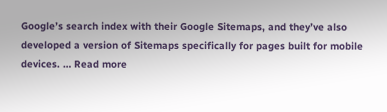Google’s search index with their Google Sitemaps, and they’ve also developed a version of Sitemaps specifically for pages built for mobile devices. … Read more